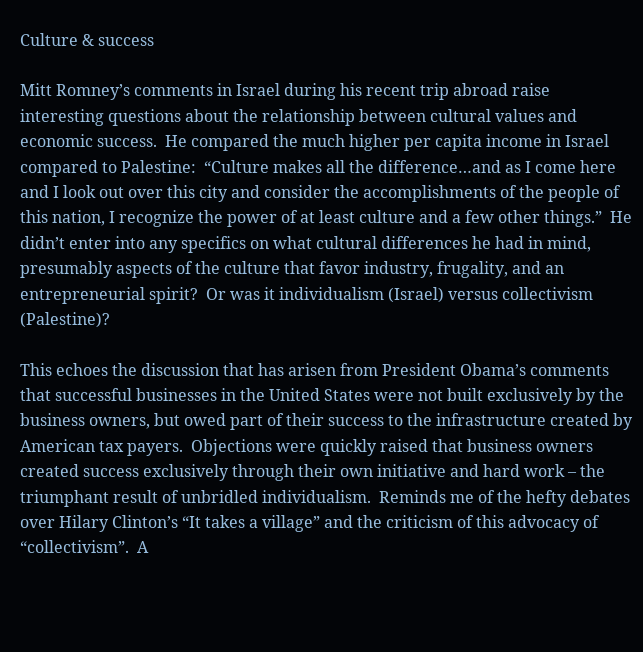Culture & success

Mitt Romney’s comments in Israel during his recent trip abroad raise interesting questions about the relationship between cultural values and economic success.  He compared the much higher per capita income in Israel compared to Palestine:  “Culture makes all the difference…and as I come here and I look out over this city and consider the accomplishments of the people of this nation, I recognize the power of at least culture and a few other things.”  He didn’t enter into any specifics on what cultural differences he had in mind, presumably aspects of the culture that favor industry, frugality, and an entrepreneurial spirit?  Or was it individualism (Israel) versus collectivism (Palestine)?

This echoes the discussion that has arisen from President Obama’s comments that successful businesses in the United States were not built exclusively by the business owners, but owed part of their success to the infrastructure created by American tax payers.  Objections were quickly raised that business owners created success exclusively through their own initiative and hard work – the triumphant result of unbridled individualism.  Reminds me of the hefty debates over Hilary Clinton’s “It takes a village” and the criticism of this advocacy of “collectivism”.  A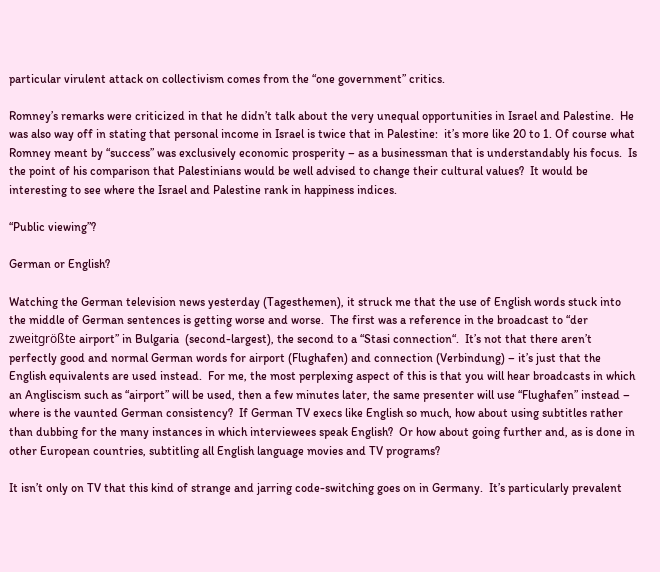particular virulent attack on collectivism comes from the “one government” critics.

Romney’s remarks were criticized in that he didn’t talk about the very unequal opportunities in Israel and Palestine.  He was also way off in stating that personal income in Israel is twice that in Palestine:  it’s more like 20 to 1. Of course what Romney meant by “success” was exclusively economic prosperity – as a businessman that is understandably his focus.  Is the point of his comparison that Palestinians would be well advised to change their cultural values?  It would be interesting to see where the Israel and Palestine rank in happiness indices.

“Public viewing”?

German or English?

Watching the German television news yesterday (Tagesthemen), it struck me that the use of English words stuck into the middle of German sentences is getting worse and worse.  The first was a reference in the broadcast to “der zweitgrößte airport” in Bulgaria  (second-largest), the second to a “Stasi connection“.  It’s not that there aren’t perfectly good and normal German words for airport (Flughafen) and connection (Verbindung) – it’s just that the English equivalents are used instead.  For me, the most perplexing aspect of this is that you will hear broadcasts in which an Angliscism such as “airport” will be used, then a few minutes later, the same presenter will use “Flughafen” instead – where is the vaunted German consistency?  If German TV execs like English so much, how about using subtitles rather than dubbing for the many instances in which interviewees speak English?  Or how about going further and, as is done in other European countries, subtitling all English language movies and TV programs?

It isn’t only on TV that this kind of strange and jarring code-switching goes on in Germany.  It’s particularly prevalent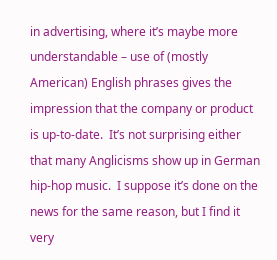in advertising, where it’s maybe more understandable – use of (mostly American) English phrases gives the impression that the company or product is up-to-date.  It’s not surprising either that many Anglicisms show up in German hip-hop music.  I suppose it’s done on the news for the same reason, but I find it very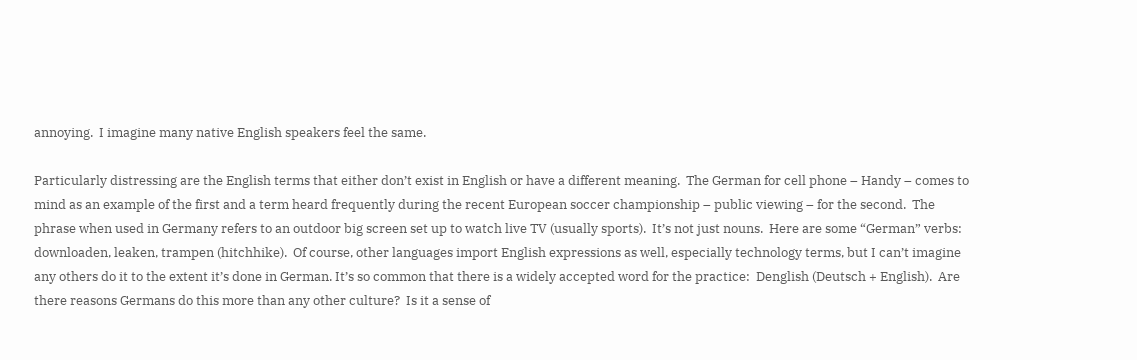annoying.  I imagine many native English speakers feel the same.

Particularly distressing are the English terms that either don’t exist in English or have a different meaning.  The German for cell phone – Handy – comes to mind as an example of the first and a term heard frequently during the recent European soccer championship – public viewing – for the second.  The phrase when used in Germany refers to an outdoor big screen set up to watch live TV (usually sports).  It’s not just nouns.  Here are some “German” verbs:  downloaden, leaken, trampen (hitchhike).  Of course, other languages import English expressions as well, especially technology terms, but I can’t imagine any others do it to the extent it’s done in German. It’s so common that there is a widely accepted word for the practice:  Denglish (Deutsch + English).  Are there reasons Germans do this more than any other culture?  Is it a sense of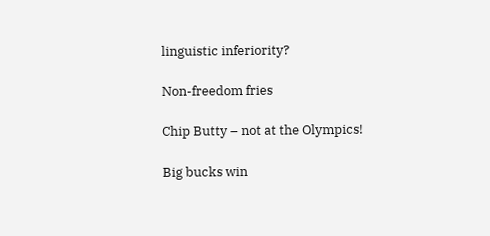linguistic inferiority?

Non-freedom fries

Chip Butty – not at the Olympics!

Big bucks win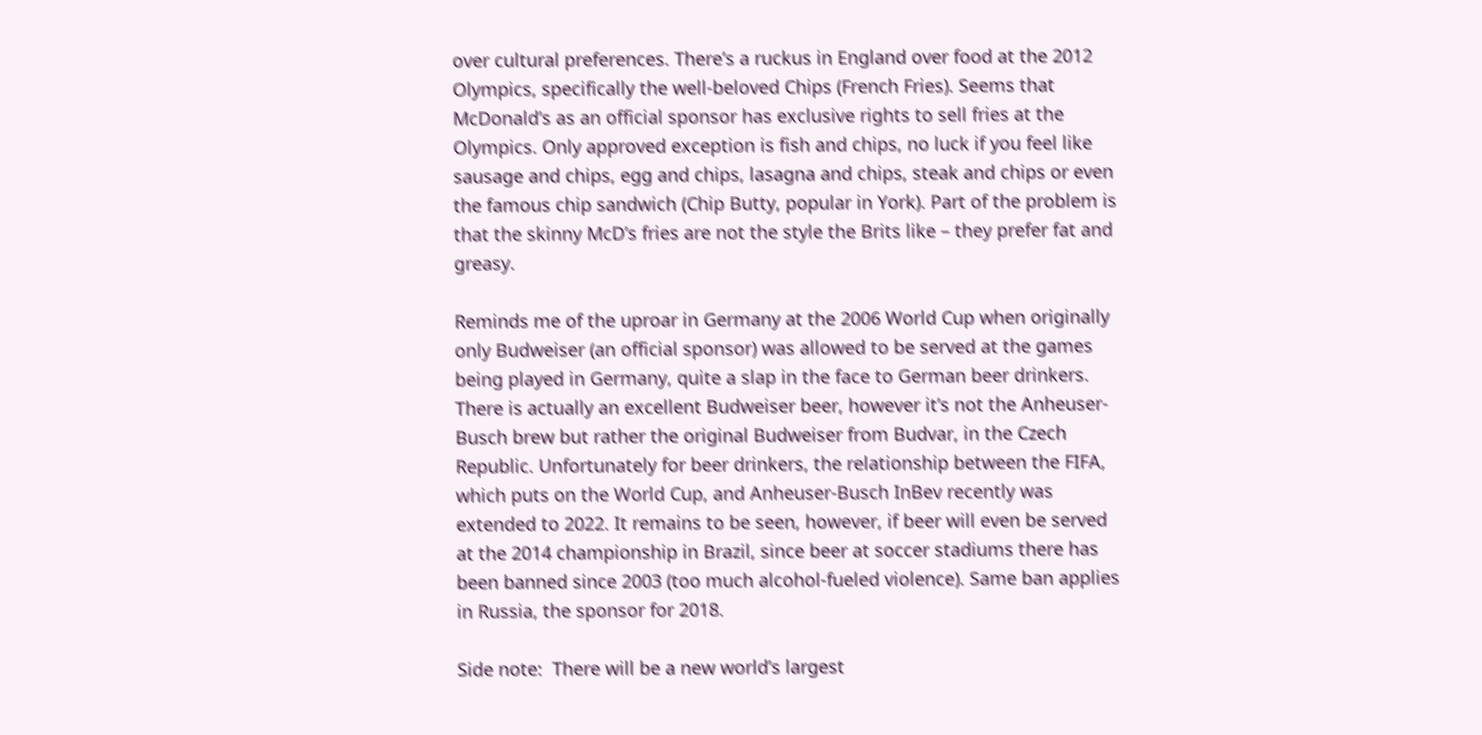over cultural preferences. There’s a ruckus in England over food at the 2012 Olympics, specifically the well-beloved Chips (French Fries). Seems that McDonald’s as an official sponsor has exclusive rights to sell fries at the Olympics. Only approved exception is fish and chips, no luck if you feel like sausage and chips, egg and chips, lasagna and chips, steak and chips or even the famous chip sandwich (Chip Butty, popular in York). Part of the problem is that the skinny McD’s fries are not the style the Brits like – they prefer fat and greasy.

Reminds me of the uproar in Germany at the 2006 World Cup when originally only Budweiser (an official sponsor) was allowed to be served at the games being played in Germany, quite a slap in the face to German beer drinkers. There is actually an excellent Budweiser beer, however it’s not the Anheuser-Busch brew but rather the original Budweiser from Budvar, in the Czech Republic. Unfortunately for beer drinkers, the relationship between the FIFA, which puts on the World Cup, and Anheuser-Busch InBev recently was extended to 2022. It remains to be seen, however, if beer will even be served at the 2014 championship in Brazil, since beer at soccer stadiums there has been banned since 2003 (too much alcohol-fueled violence). Same ban applies in Russia, the sponsor for 2018.

Side note:  There will be a new world’s largest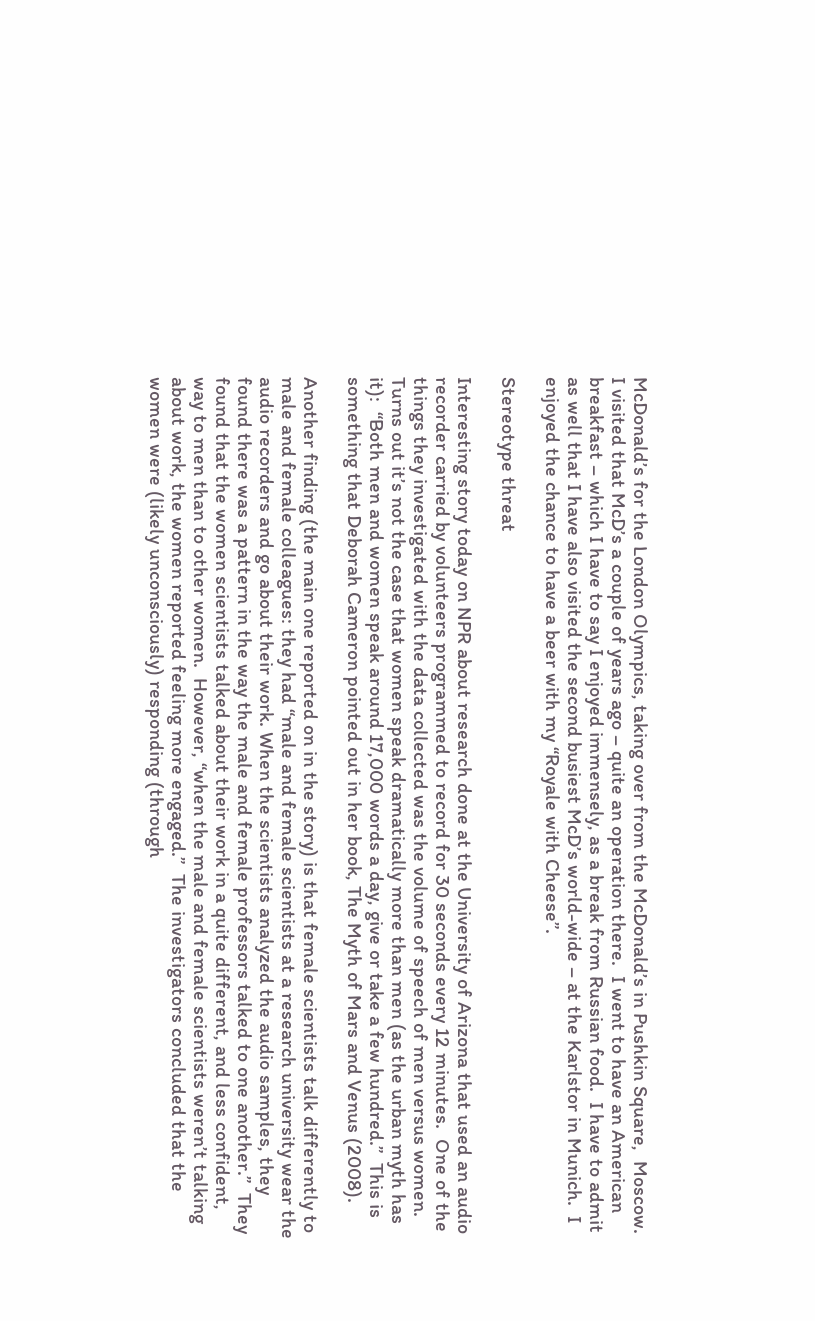McDonald’s for the London Olympics, taking over from the McDonald’s in Pushkin Square,  Moscow.  I visited that McD’s a couple of years ago – quite an operation there.  I went to have an American breakfast – which I have to say I enjoyed immensely, as a break from Russian food.  I have to admit as well that I have also visited the second busiest McD’s world-wide – at the Karlstor in Munich.  I enjoyed the chance to have a beer with my “Royale with Cheese”.

Stereotype threat

Interesting story today on NPR about research done at the University of Arizona that used an audio recorder carried by volunteers programmed to record for 30 seconds every 12 minutes.  One of the things they investigated with the data collected was the volume of speech of men versus women.  Turns out it’s not the case that women speak dramatically more than men (as the urban myth has it):  “Both men and women speak around 17,000 words a day, give or take a few hundred.”  This is something that Deborah Cameron pointed out in her book, The Myth of Mars and Venus (2008).

Another finding (the main one reported on in the story) is that female scientists talk differently to male and female colleagues: they had “male and female scientists at a research university wear the audio recorders and go about their work. When the scientists analyzed the audio samples, they found there was a pattern in the way the male and female professors talked to one another.”  They found that the women scientists talked about their work in a quite different, and less confident, way to men than to other women.  However, “when the male and female scientists weren’t talking about work, the women reported feeling more engaged.”  The investigators concluded that the women were (likely unconsciously) responding (through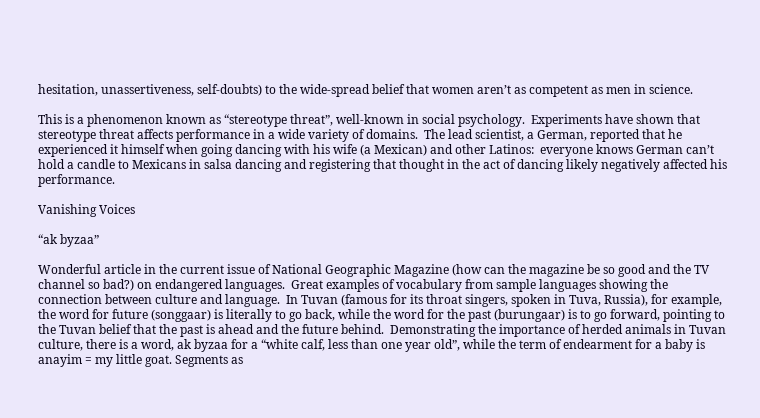hesitation, unassertiveness, self-doubts) to the wide-spread belief that women aren’t as competent as men in science.

This is a phenomenon known as “stereotype threat”, well-known in social psychology.  Experiments have shown that stereotype threat affects performance in a wide variety of domains.  The lead scientist, a German, reported that he experienced it himself when going dancing with his wife (a Mexican) and other Latinos:  everyone knows German can’t hold a candle to Mexicans in salsa dancing and registering that thought in the act of dancing likely negatively affected his performance.

Vanishing Voices

“ak byzaa”

Wonderful article in the current issue of National Geographic Magazine (how can the magazine be so good and the TV channel so bad?) on endangered languages.  Great examples of vocabulary from sample languages showing the connection between culture and language.  In Tuvan (famous for its throat singers, spoken in Tuva, Russia), for example, the word for future (songgaar) is literally to go back, while the word for the past (burungaar) is to go forward, pointing to the Tuvan belief that the past is ahead and the future behind.  Demonstrating the importance of herded animals in Tuvan culture, there is a word, ak byzaa for a “white calf, less than one year old”, while the term of endearment for a baby is anayim = my little goat. Segments as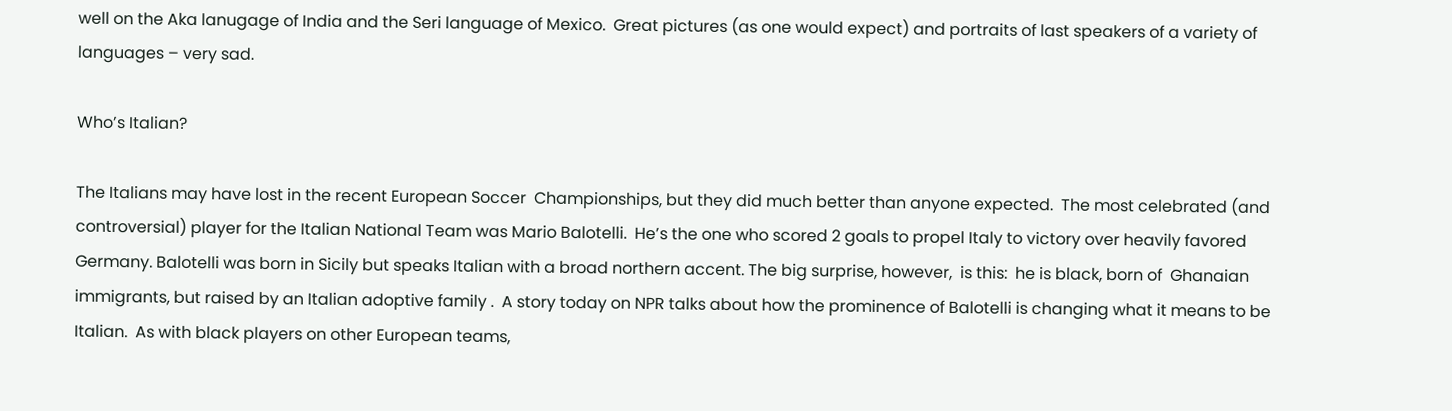well on the Aka lanugage of India and the Seri language of Mexico.  Great pictures (as one would expect) and portraits of last speakers of a variety of languages – very sad.

Who’s Italian?

The Italians may have lost in the recent European Soccer  Championships, but they did much better than anyone expected.  The most celebrated (and controversial) player for the Italian National Team was Mario Balotelli.  He’s the one who scored 2 goals to propel Italy to victory over heavily favored Germany. Balotelli was born in Sicily but speaks Italian with a broad northern accent. The big surprise, however,  is this:  he is black, born of  Ghanaian immigrants, but raised by an Italian adoptive family .  A story today on NPR talks about how the prominence of Balotelli is changing what it means to be Italian.  As with black players on other European teams,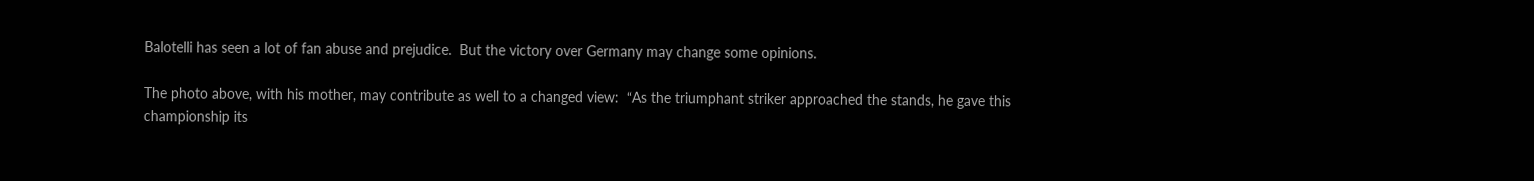Balotelli has seen a lot of fan abuse and prejudice.  But the victory over Germany may change some opinions.

The photo above, with his mother, may contribute as well to a changed view:  “As the triumphant striker approached the stands, he gave this championship its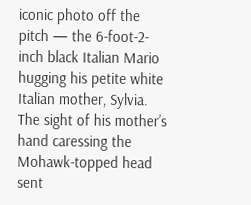iconic photo off the pitch — the 6-foot-2-inch black Italian Mario hugging his petite white Italian mother, Sylvia.  The sight of his mother’s hand caressing the Mohawk-topped head sent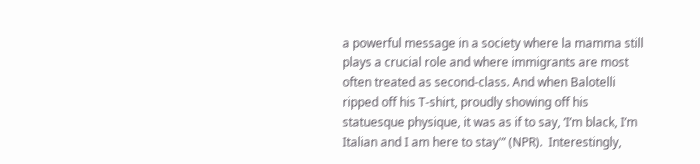a powerful message in a society where la mamma still plays a crucial role and where immigrants are most often treated as second-class. And when Balotelli ripped off his T-shirt, proudly showing off his statuesque physique, it was as if to say, ‘I’m black, I’m Italian and I am here to stay'” (NPR).  Interestingly,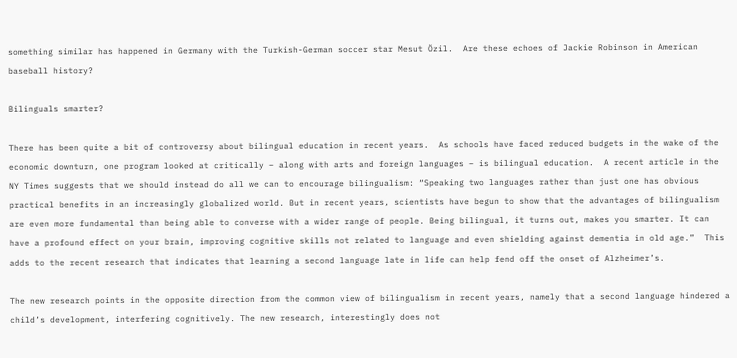something similar has happened in Germany with the Turkish-German soccer star Mesut Özil.  Are these echoes of Jackie Robinson in American baseball history?

Bilinguals smarter?

There has been quite a bit of controversy about bilingual education in recent years.  As schools have faced reduced budgets in the wake of the economic downturn, one program looked at critically – along with arts and foreign languages – is bilingual education.  A recent article in the NY Times suggests that we should instead do all we can to encourage bilingualism: “Speaking two languages rather than just one has obvious practical benefits in an increasingly globalized world. But in recent years, scientists have begun to show that the advantages of bilingualism are even more fundamental than being able to converse with a wider range of people. Being bilingual, it turns out, makes you smarter. It can have a profound effect on your brain, improving cognitive skills not related to language and even shielding against dementia in old age.”  This adds to the recent research that indicates that learning a second language late in life can help fend off the onset of Alzheimer’s.

The new research points in the opposite direction from the common view of bilingualism in recent years, namely that a second language hindered a child’s development, interfering cognitively. The new research, interestingly does not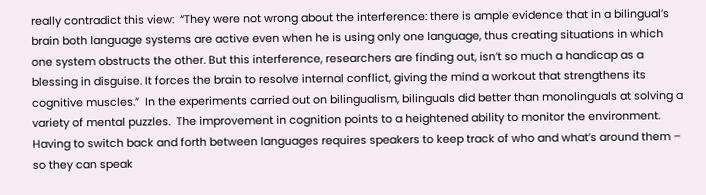really contradict this view:  “They were not wrong about the interference: there is ample evidence that in a bilingual’s brain both language systems are active even when he is using only one language, thus creating situations in which one system obstructs the other. But this interference, researchers are finding out, isn’t so much a handicap as a blessing in disguise. It forces the brain to resolve internal conflict, giving the mind a workout that strengthens its cognitive muscles.”  In the experiments carried out on bilingualism, bilinguals did better than monolinguals at solving a variety of mental puzzles.  The improvement in cognition points to a heightened ability to monitor the environment. Having to switch back and forth between languages requires speakers to keep track of who and what’s around them – so they can speak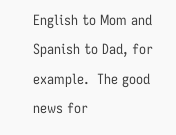English to Mom and Spanish to Dad, for example.  The good news for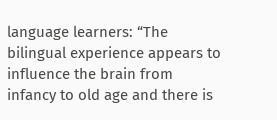language learners: “The bilingual experience appears to influence the brain from infancy to old age and there is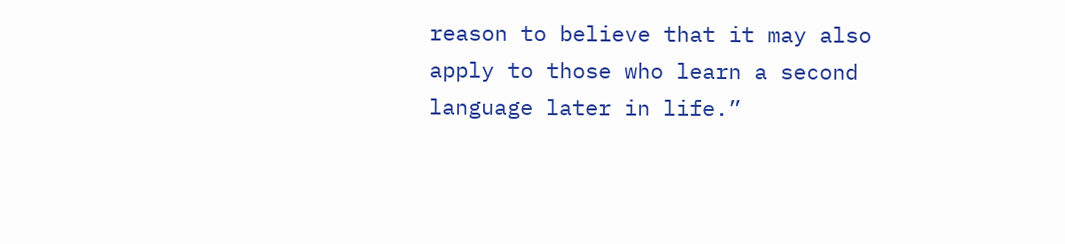reason to believe that it may also apply to those who learn a second language later in life.”